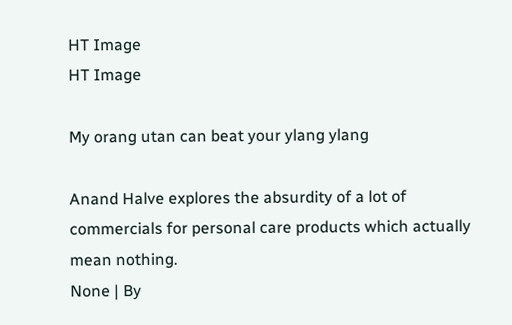HT Image
HT Image

My orang utan can beat your ylang ylang

Anand Halve explores the absurdity of a lot of commercials for personal care products which actually mean nothing.
None | By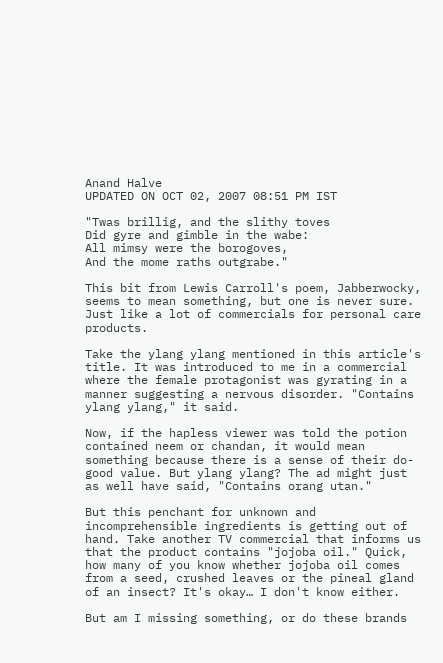Anand Halve
UPDATED ON OCT 02, 2007 08:51 PM IST

"Twas brillig, and the slithy toves
Did gyre and gimble in the wabe:
All mimsy were the borogoves,
And the mome raths outgrabe."

This bit from Lewis Carroll's poem, Jabberwocky, seems to mean something, but one is never sure. Just like a lot of commercials for personal care products.

Take the ylang ylang mentioned in this article's title. It was introduced to me in a commercial where the female protagonist was gyrating in a manner suggesting a nervous disorder. "Contains ylang ylang," it said.

Now, if the hapless viewer was told the potion contained neem or chandan, it would mean something because there is a sense of their do-good value. But ylang ylang? The ad might just as well have said, "Contains orang utan."

But this penchant for unknown and incomprehensible ingredients is getting out of hand. Take another TV commercial that informs us that the product contains "jojoba oil." Quick, how many of you know whether jojoba oil comes from a seed, crushed leaves or the pineal gland of an insect? It's okay… I don't know either.

But am I missing something, or do these brands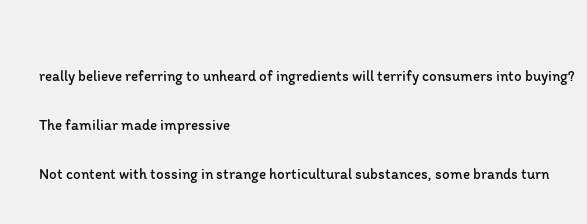really believe referring to unheard of ingredients will terrify consumers into buying?

The familiar made impressive

Not content with tossing in strange horticultural substances, some brands turn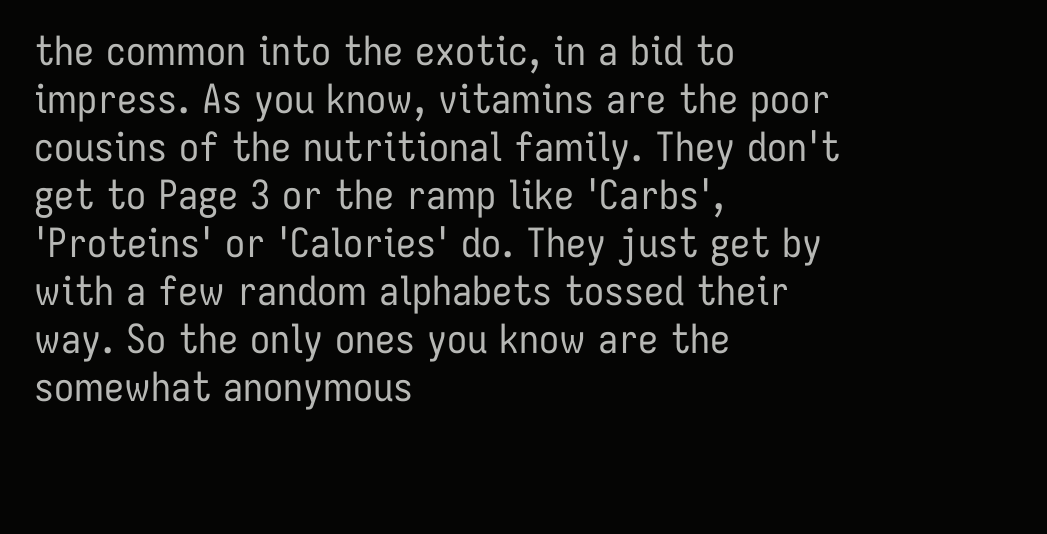the common into the exotic, in a bid to impress. As you know, vitamins are the poor cousins of the nutritional family. They don't get to Page 3 or the ramp like 'Carbs', 'Proteins' or 'Calories' do. They just get by with a few random alphabets tossed their way. So the only ones you know are the somewhat anonymous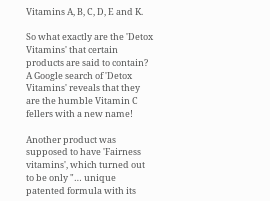Vitamins A, B, C, D, E and K.

So what exactly are the 'Detox Vitamins' that certain products are said to contain? A Google search of 'Detox Vitamins' reveals that they are the humble Vitamin C fellers with a new name!

Another product was supposed to have 'Fairness vitamins', which turned out to be only "… unique patented formula with its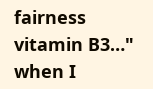fairness vitamin B3…" when I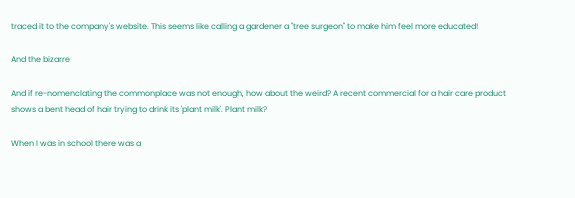traced it to the company's website. This seems like calling a gardener a "tree surgeon" to make him feel more educated!

And the bizarre

And if re-nomenclating the commonplace was not enough, how about the weird? A recent commercial for a hair care product shows a bent head of hair trying to drink its 'plant milk'. Plant milk?

When I was in school there was a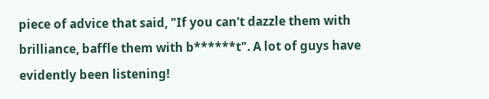piece of advice that said, "If you can't dazzle them with brilliance, baffle them with b******t". A lot of guys have evidently been listening!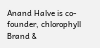Anand Halve is co-founder, chlorophyll Brand &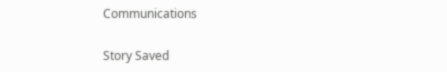Communications

Story Saved